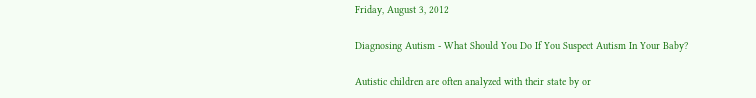Friday, August 3, 2012

Diagnosing Autism - What Should You Do If You Suspect Autism In Your Baby?

Autistic children are often analyzed with their state by or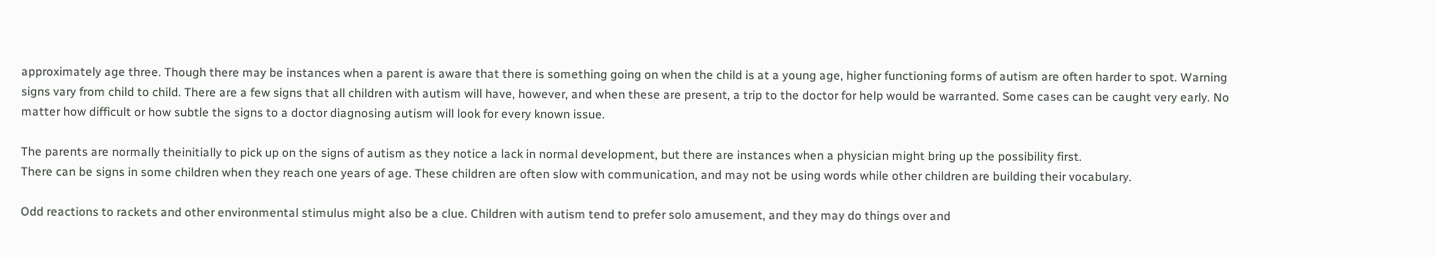approximately age three. Though there may be instances when a parent is aware that there is something going on when the child is at a young age, higher functioning forms of autism are often harder to spot. Warning signs vary from child to child. There are a few signs that all children with autism will have, however, and when these are present, a trip to the doctor for help would be warranted. Some cases can be caught very early. No matter how difficult or how subtle the signs to a doctor diagnosing autism will look for every known issue.

The parents are normally theinitially to pick up on the signs of autism as they notice a lack in normal development, but there are instances when a physician might bring up the possibility first.
There can be signs in some children when they reach one years of age. These children are often slow with communication, and may not be using words while other children are building their vocabulary.

Odd reactions to rackets and other environmental stimulus might also be a clue. Children with autism tend to prefer solo amusement, and they may do things over and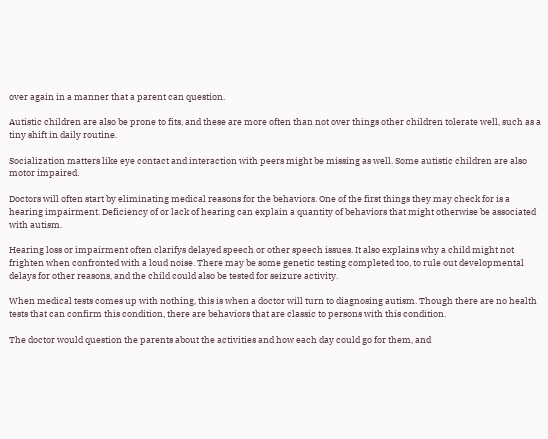over again in a manner that a parent can question.

Autistic children are also be prone to fits, and these are more often than not over things other children tolerate well, such as a tiny shift in daily routine.

Socialization matters like eye contact and interaction with peers might be missing as well. Some autistic children are also motor impaired.

Doctors will often start by eliminating medical reasons for the behaviors. One of the first things they may check for is a hearing impairment. Deficiency of or lack of hearing can explain a quantity of behaviors that might otherwise be associated with autism.

Hearing loss or impairment often clarifys delayed speech or other speech issues. It also explains why a child might not frighten when confronted with a loud noise. There may be some genetic testing completed too, to rule out developmental delays for other reasons, and the child could also be tested for seizure activity.

When medical tests comes up with nothing, this is when a doctor will turn to diagnosing autism. Though there are no health tests that can confirm this condition, there are behaviors that are classic to persons with this condition.

The doctor would question the parents about the activities and how each day could go for them, and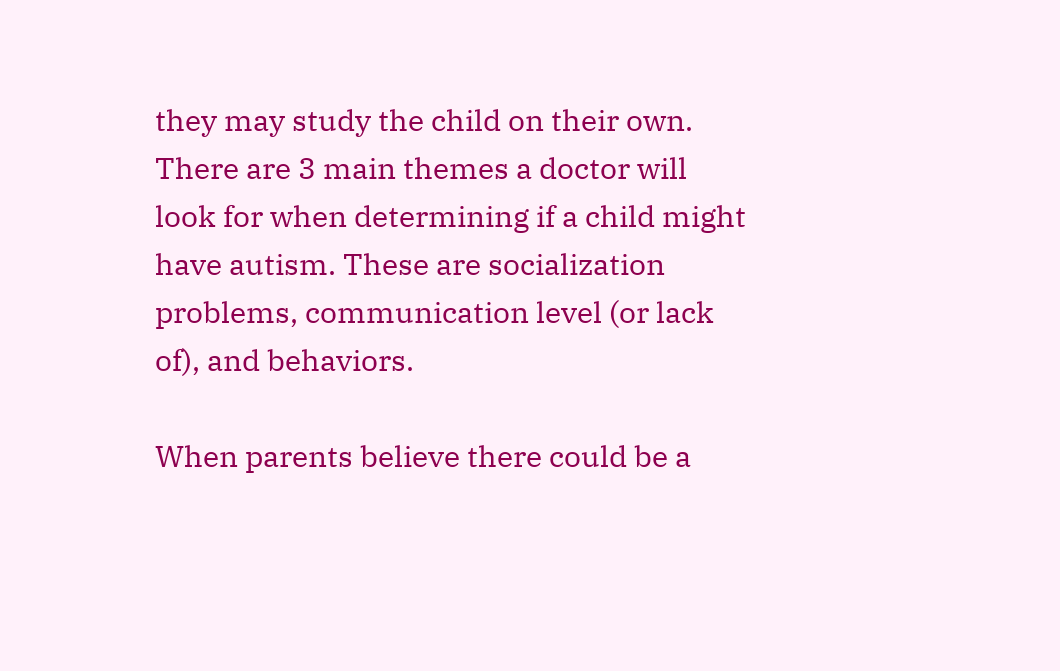they may study the child on their own. There are 3 main themes a doctor will look for when determining if a child might have autism. These are socialization problems, communication level (or lack of), and behaviors.

When parents believe there could be a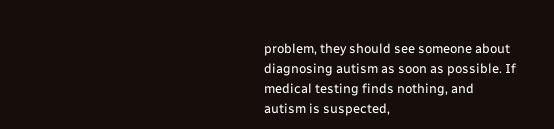problem, they should see someone about diagnosing autism as soon as possible. If medical testing finds nothing, and autism is suspected,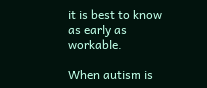it is best to know as early as workable.

When autism is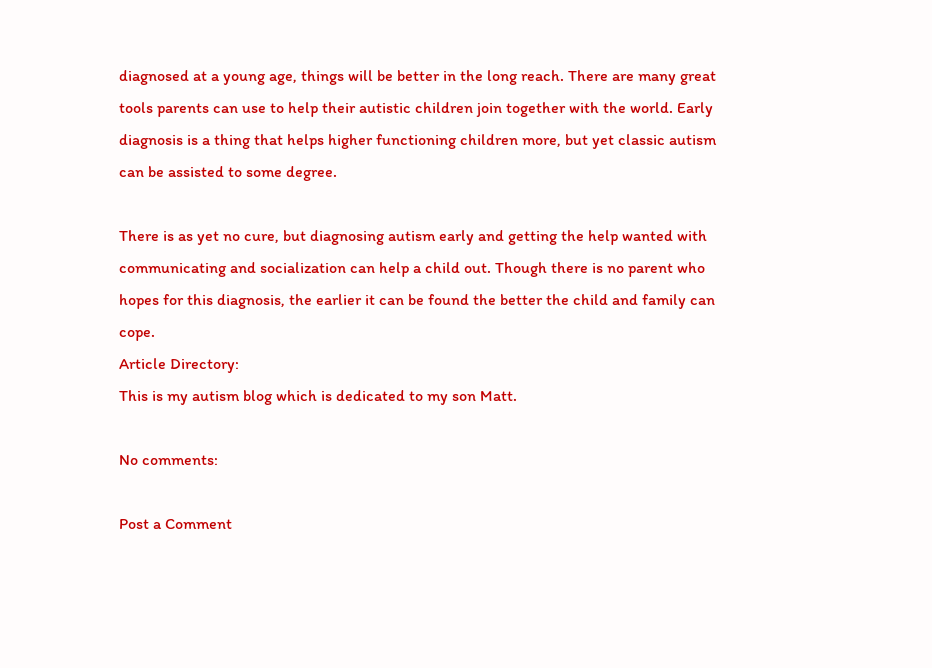diagnosed at a young age, things will be better in the long reach. There are many great tools parents can use to help their autistic children join together with the world. Early diagnosis is a thing that helps higher functioning children more, but yet classic autism can be assisted to some degree.

There is as yet no cure, but diagnosing autism early and getting the help wanted with communicating and socialization can help a child out. Though there is no parent who hopes for this diagnosis, the earlier it can be found the better the child and family can cope.
Article Directory:
This is my autism blog which is dedicated to my son Matt.

No comments:

Post a Comment